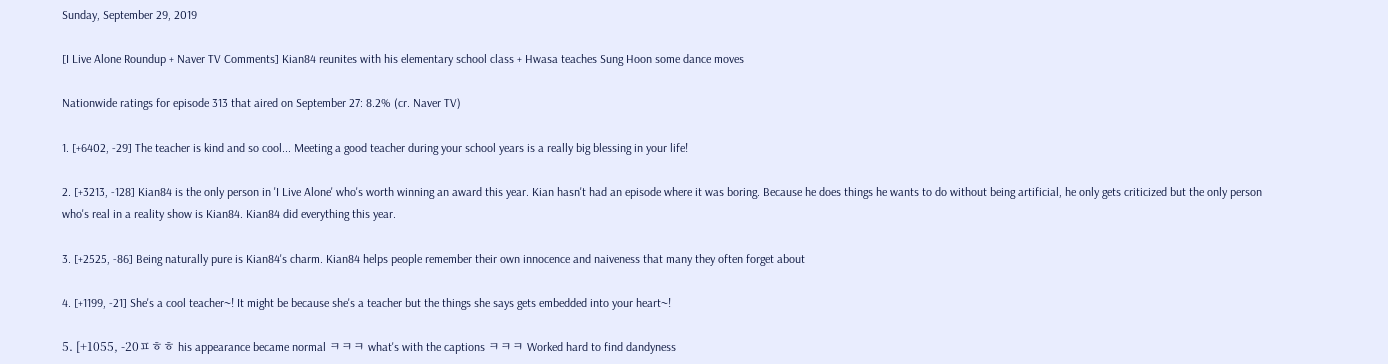Sunday, September 29, 2019

[I Live Alone Roundup + Naver TV Comments] Kian84 reunites with his elementary school class + Hwasa teaches Sung Hoon some dance moves

Nationwide ratings for episode 313 that aired on September 27: 8.2% (cr. Naver TV)

1. [+6402, -29] The teacher is kind and so cool... Meeting a good teacher during your school years is a really big blessing in your life!

2. [+3213, -128] Kian84 is the only person in 'I Live Alone' who's worth winning an award this year. Kian hasn't had an episode where it was boring. Because he does things he wants to do without being artificial, he only gets criticized but the only person who's real in a reality show is Kian84. Kian84 did everything this year.

3. [+2525, -86] Being naturally pure is Kian84's charm. Kian84 helps people remember their own innocence and naiveness that many they often forget about

4. [+1199, -21] She's a cool teacher~! It might be because she's a teacher but the things she says gets embedded into your heart~!

5. [+1055, -20ㅍㅎㅎ his appearance became normal ㅋㅋㅋ what's with the captions ㅋㅋㅋ Worked hard to find dandyness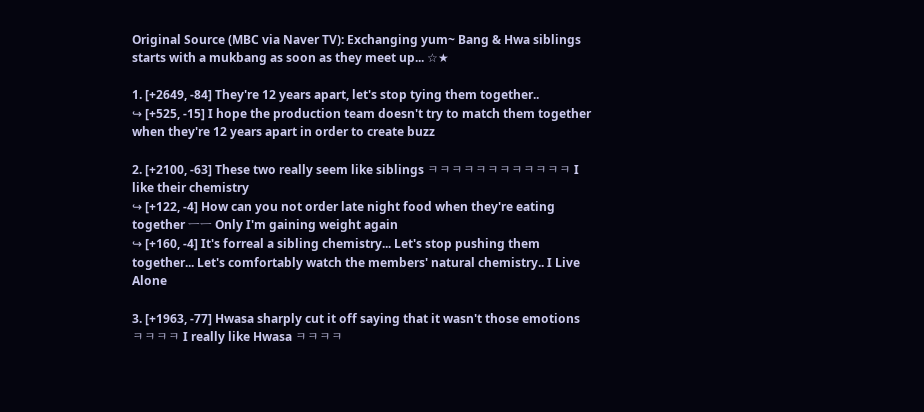Original Source (MBC via Naver TV): Exchanging yum~ Bang & Hwa siblings starts with a mukbang as soon as they meet up... ☆★

1. [+2649, -84] They're 12 years apart, let's stop tying them together..
↪ [+525, -15] I hope the production team doesn't try to match them together when they're 12 years apart in order to create buzz

2. [+2100, -63] These two really seem like siblings ㅋㅋㅋㅋㅋㅋㅋㅋㅋㅋㅋㅋ I like their chemistry
↪ [+122, -4] How can you not order late night food when they're eating together ㅡㅡ Only I'm gaining weight again
↪ [+160, -4] It's forreal a sibling chemistry... Let's stop pushing them together... Let's comfortably watch the members' natural chemistry.. I Live Alone

3. [+1963, -77] Hwasa sharply cut it off saying that it wasn't those emotions ㅋㅋㅋㅋ I really like Hwasa ㅋㅋㅋㅋ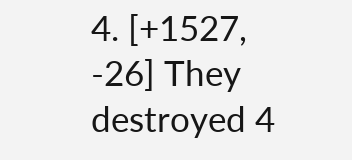4. [+1527, -26] They destroyed 4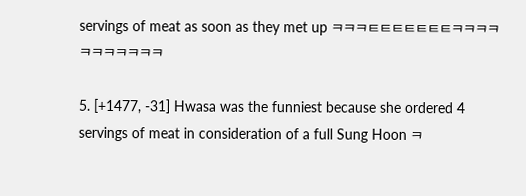servings of meat as soon as they met up ㅋㅋㅋㅌㅌㅌㅌㅌㅌㅌㅋㅋㅋㅋㅋㅋㅋㅋㅋㅋㅋ

5. [+1477, -31] Hwasa was the funniest because she ordered 4 servings of meat in consideration of a full Sung Hoon ㅋ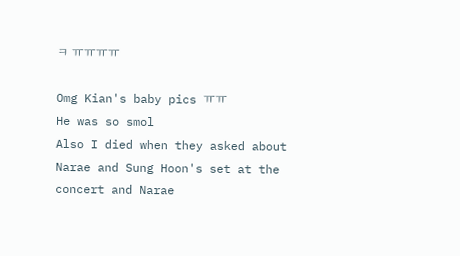ㅋ ㅠㅠㅠㅠ

Omg Kian's baby pics ㅠㅠ
He was so smol
Also I died when they asked about Narae and Sung Hoon's set at the concert and Narae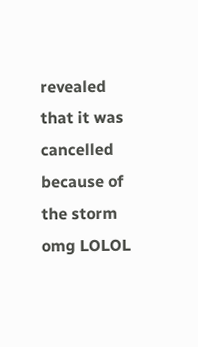revealed that it was cancelled because of the storm omg LOLOL